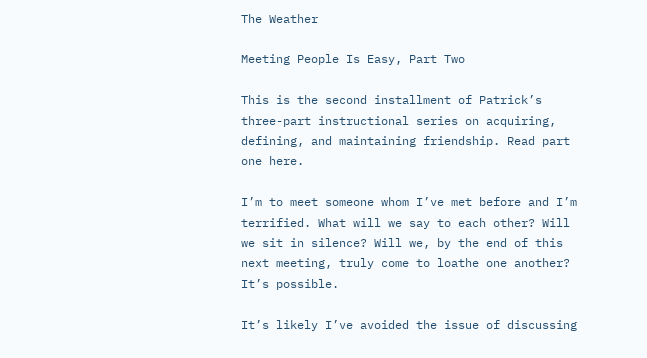The Weather

Meeting People Is Easy, Part Two

This is the second installment of Patrick’s three-part instructional series on acquiring, defining, and maintaining friendship. Read part one here.

I’m to meet someone whom I’ve met before and I’m terrified. What will we say to each other? Will we sit in silence? Will we, by the end of this next meeting, truly come to loathe one another? It’s possible.

It’s likely I’ve avoided the issue of discussing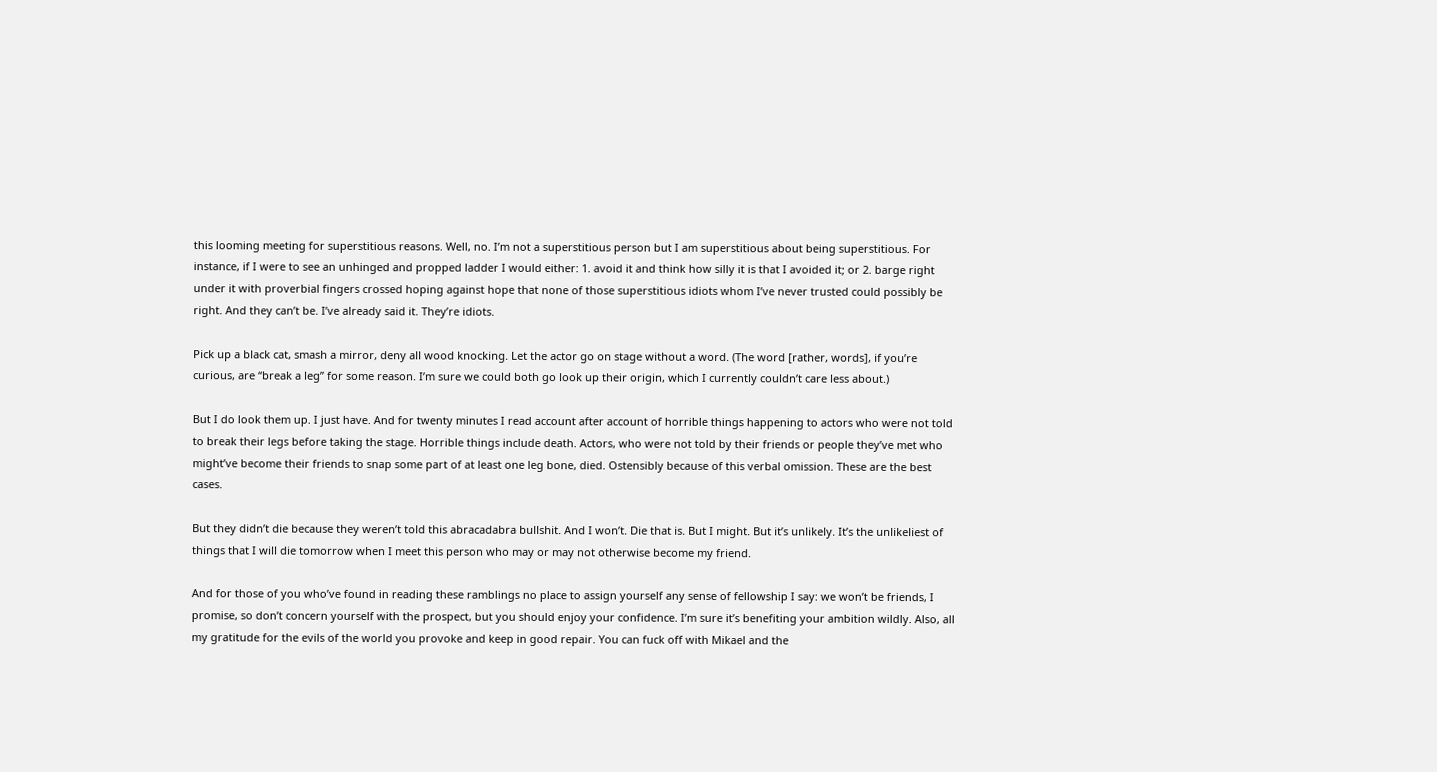this looming meeting for superstitious reasons. Well, no. I’m not a superstitious person but I am superstitious about being superstitious. For instance, if I were to see an unhinged and propped ladder I would either: 1. avoid it and think how silly it is that I avoided it; or 2. barge right under it with proverbial fingers crossed hoping against hope that none of those superstitious idiots whom I’ve never trusted could possibly be right. And they can’t be. I’ve already said it. They’re idiots.

Pick up a black cat, smash a mirror, deny all wood knocking. Let the actor go on stage without a word. (The word [rather, words], if you’re curious, are “break a leg” for some reason. I’m sure we could both go look up their origin, which I currently couldn’t care less about.)

But I do look them up. I just have. And for twenty minutes I read account after account of horrible things happening to actors who were not told to break their legs before taking the stage. Horrible things include death. Actors, who were not told by their friends or people they’ve met who might’ve become their friends to snap some part of at least one leg bone, died. Ostensibly because of this verbal omission. These are the best cases.

But they didn’t die because they weren’t told this abracadabra bullshit. And I won’t. Die that is. But I might. But it’s unlikely. It’s the unlikeliest of things that I will die tomorrow when I meet this person who may or may not otherwise become my friend.

And for those of you who’ve found in reading these ramblings no place to assign yourself any sense of fellowship I say: we won’t be friends, I promise, so don’t concern yourself with the prospect, but you should enjoy your confidence. I’m sure it’s benefiting your ambition wildly. Also, all my gratitude for the evils of the world you provoke and keep in good repair. You can fuck off with Mikael and the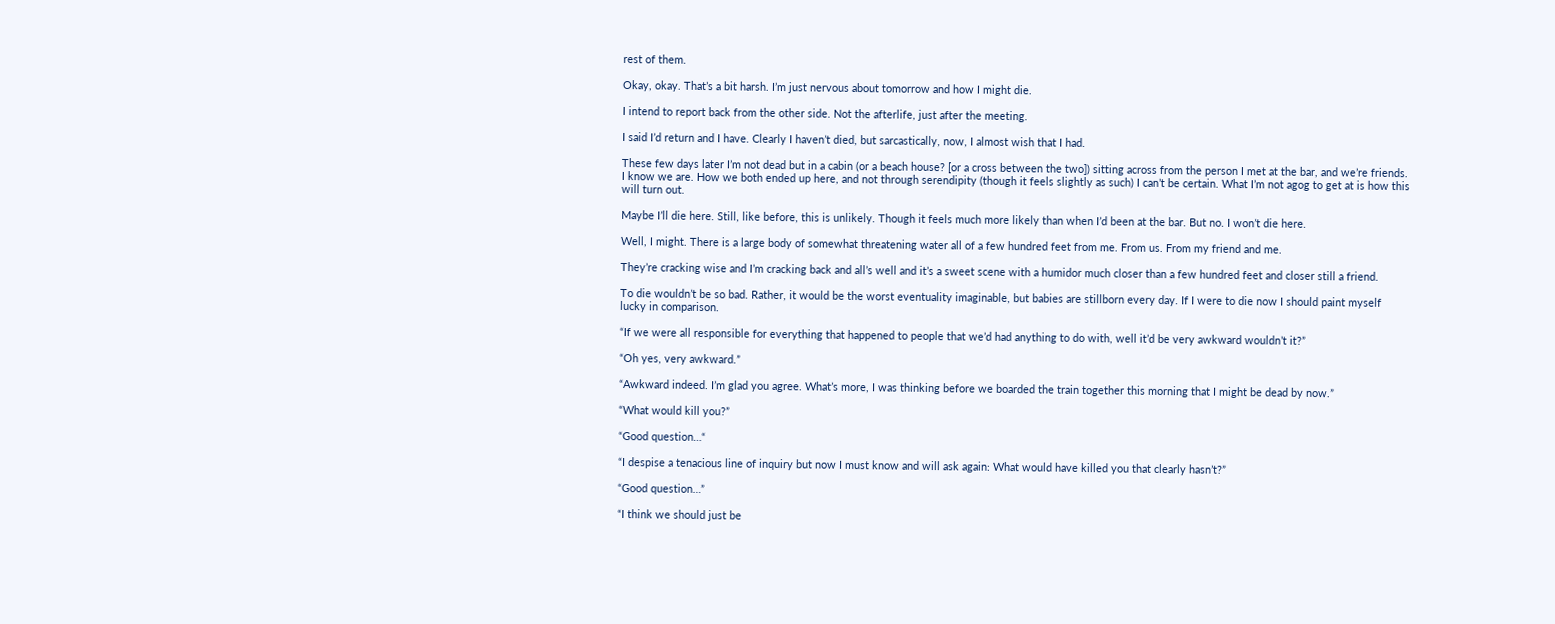rest of them.

Okay, okay. That’s a bit harsh. I’m just nervous about tomorrow and how I might die.

I intend to report back from the other side. Not the afterlife, just after the meeting.

I said I’d return and I have. Clearly I haven’t died, but sarcastically, now, I almost wish that I had.

These few days later I’m not dead but in a cabin (or a beach house? [or a cross between the two]) sitting across from the person I met at the bar, and we’re friends. I know we are. How we both ended up here, and not through serendipity (though it feels slightly as such) I can’t be certain. What I’m not agog to get at is how this will turn out.

Maybe I’ll die here. Still, like before, this is unlikely. Though it feels much more likely than when I’d been at the bar. But no. I won’t die here.

Well, I might. There is a large body of somewhat threatening water all of a few hundred feet from me. From us. From my friend and me.

They’re cracking wise and I’m cracking back and all’s well and it’s a sweet scene with a humidor much closer than a few hundred feet and closer still a friend.

To die wouldn’t be so bad. Rather, it would be the worst eventuality imaginable, but babies are stillborn every day. If I were to die now I should paint myself lucky in comparison.

“If we were all responsible for everything that happened to people that we’d had anything to do with, well it’d be very awkward wouldn’t it?”

“Oh yes, very awkward.”

“Awkward indeed. I’m glad you agree. What’s more, I was thinking before we boarded the train together this morning that I might be dead by now.”

“What would kill you?”

“Good question…“

“I despise a tenacious line of inquiry but now I must know and will ask again: What would have killed you that clearly hasn’t?”

“Good question…”

“I think we should just be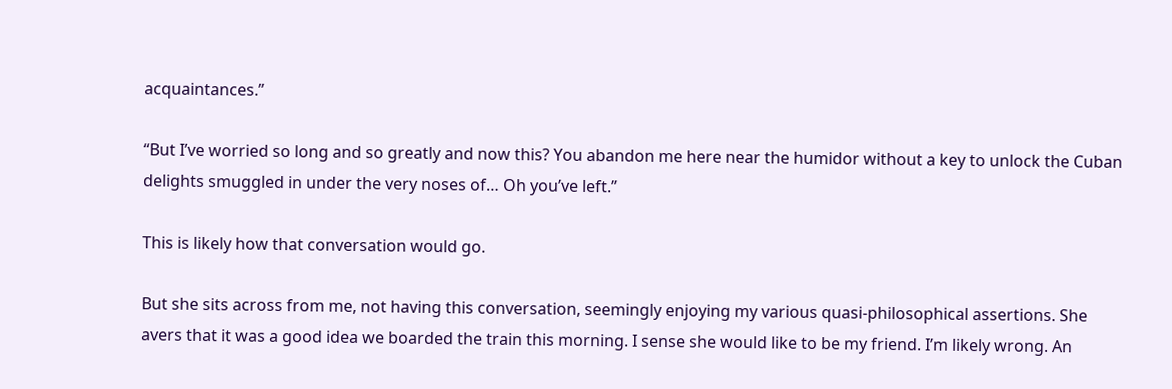acquaintances.”

“But I’ve worried so long and so greatly and now this? You abandon me here near the humidor without a key to unlock the Cuban delights smuggled in under the very noses of… Oh you’ve left.”

This is likely how that conversation would go.

But she sits across from me, not having this conversation, seemingly enjoying my various quasi-philosophical assertions. She avers that it was a good idea we boarded the train this morning. I sense she would like to be my friend. I’m likely wrong. An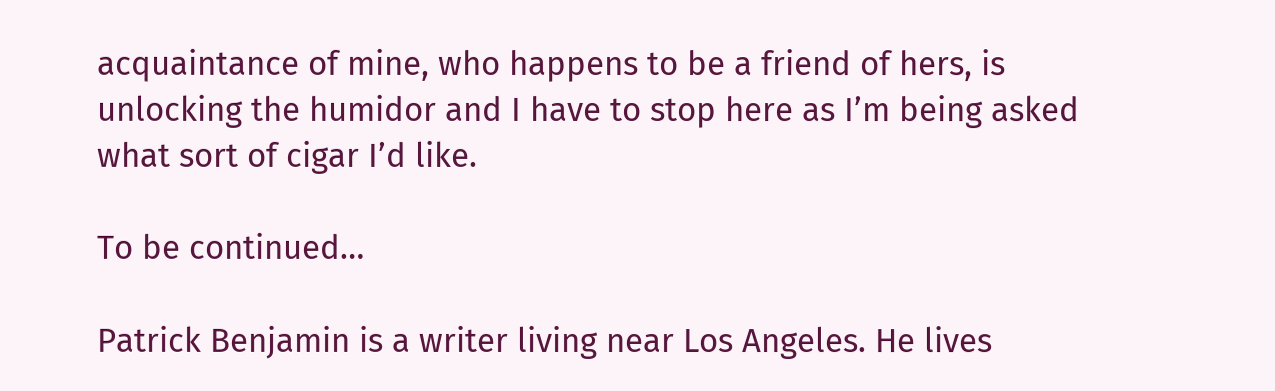acquaintance of mine, who happens to be a friend of hers, is unlocking the humidor and I have to stop here as I’m being asked what sort of cigar I’d like.

To be continued…

Patrick Benjamin is a writer living near Los Angeles. He lives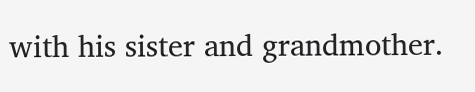with his sister and grandmother.